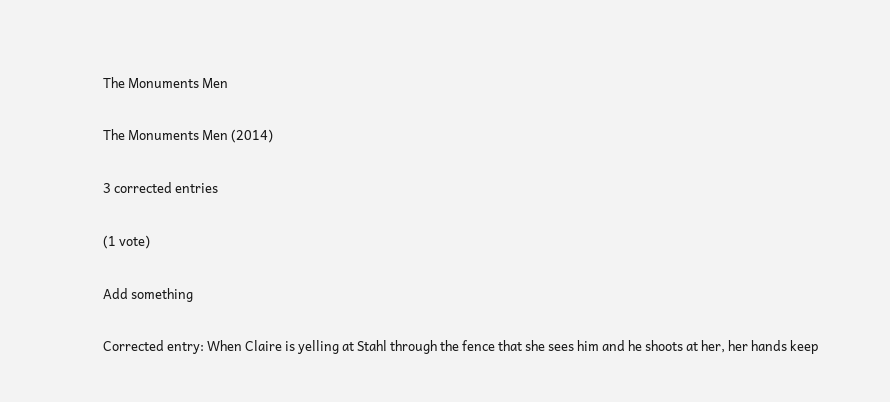The Monuments Men

The Monuments Men (2014)

3 corrected entries

(1 vote)

Add something

Corrected entry: When Claire is yelling at Stahl through the fence that she sees him and he shoots at her, her hands keep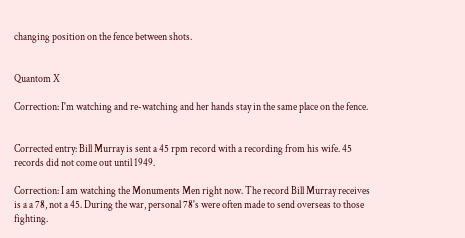changing position on the fence between shots.


Quantom X

Correction: I'm watching and re-watching and her hands stay in the same place on the fence.


Corrected entry: Bill Murray is sent a 45 rpm record with a recording from his wife. 45 records did not come out until 1949.

Correction: I am watching the Monuments Men right now. The record Bill Murray receives is a a 78, not a 45. During the war, personal 78's were often made to send overseas to those fighting.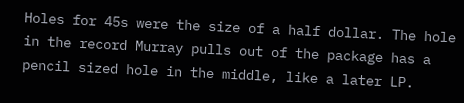Holes for 45s were the size of a half dollar. The hole in the record Murray pulls out of the package has a pencil sized hole in the middle, like a later LP.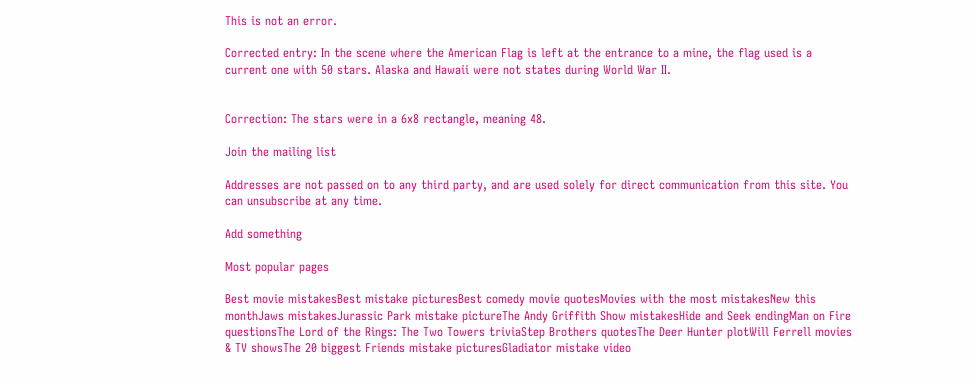This is not an error.

Corrected entry: In the scene where the American Flag is left at the entrance to a mine, the flag used is a current one with 50 stars. Alaska and Hawaii were not states during World War II.


Correction: The stars were in a 6x8 rectangle, meaning 48.

Join the mailing list

Addresses are not passed on to any third party, and are used solely for direct communication from this site. You can unsubscribe at any time.

Add something

Most popular pages

Best movie mistakesBest mistake picturesBest comedy movie quotesMovies with the most mistakesNew this monthJaws mistakesJurassic Park mistake pictureThe Andy Griffith Show mistakesHide and Seek endingMan on Fire questionsThe Lord of the Rings: The Two Towers triviaStep Brothers quotesThe Deer Hunter plotWill Ferrell movies & TV showsThe 20 biggest Friends mistake picturesGladiator mistake video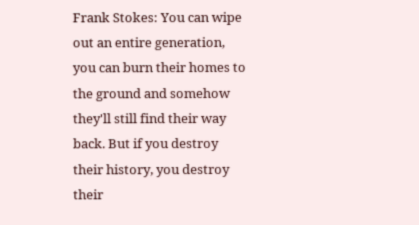Frank Stokes: You can wipe out an entire generation, you can burn their homes to the ground and somehow they'll still find their way back. But if you destroy their history, you destroy their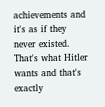achievements and it's as if they never existed. That's what Hitler wants and that's exactly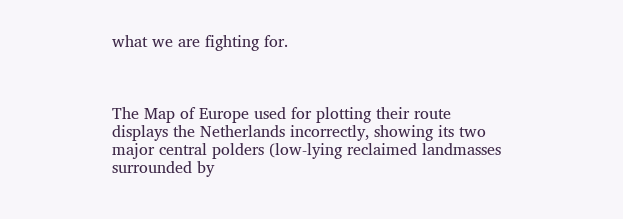what we are fighting for.



The Map of Europe used for plotting their route displays the Netherlands incorrectly, showing its two major central polders (low-lying reclaimed landmasses surrounded by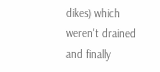dikes) which weren't drained and finally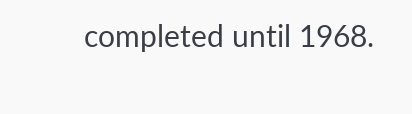completed until 1968.